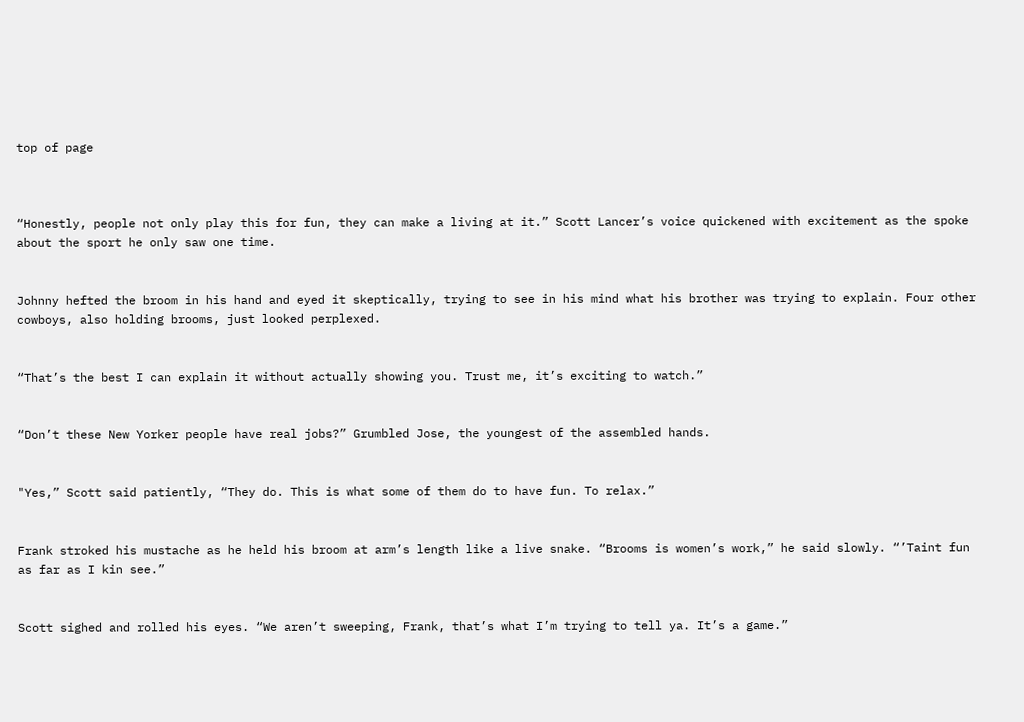top of page



“Honestly, people not only play this for fun, they can make a living at it.” Scott Lancer’s voice quickened with excitement as the spoke about the sport he only saw one time.


Johnny hefted the broom in his hand and eyed it skeptically, trying to see in his mind what his brother was trying to explain. Four other cowboys, also holding brooms, just looked perplexed.


“That’s the best I can explain it without actually showing you. Trust me, it’s exciting to watch.”


“Don’t these New Yorker people have real jobs?” Grumbled Jose, the youngest of the assembled hands.


"Yes,” Scott said patiently, “They do. This is what some of them do to have fun. To relax.”


Frank stroked his mustache as he held his broom at arm’s length like a live snake. “Brooms is women’s work,” he said slowly. “’Taint fun as far as I kin see.”


Scott sighed and rolled his eyes. “We aren’t sweeping, Frank, that’s what I’m trying to tell ya. It’s a game.”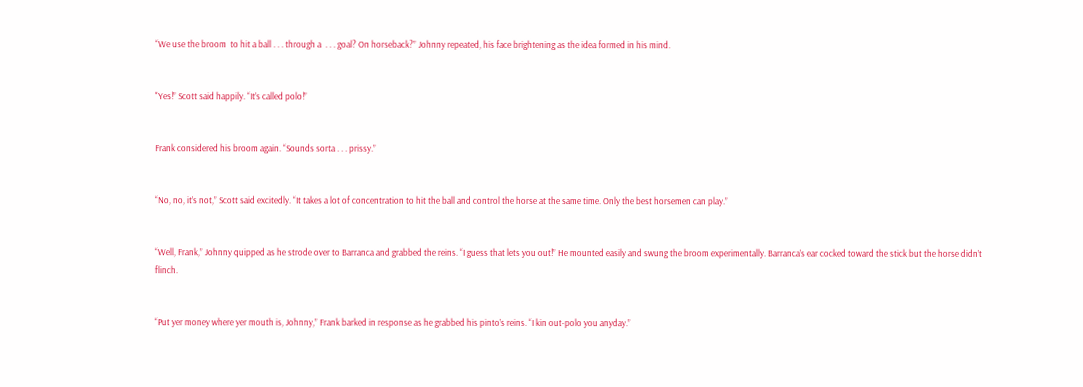“We use the broom  to hit a ball . . . through a  . . . goal? On horseback?” Johnny repeated, his face brightening as the idea formed in his mind.


"Yes!” Scott said happily. “It’s called polo!”


Frank considered his broom again. “Sounds sorta . . . prissy.”


“No, no, it’s not,” Scott said excitedly. “It takes a lot of concentration to hit the ball and control the horse at the same time. Only the best horsemen can play.”


“Well, Frank,” Johnny quipped as he strode over to Barranca and grabbed the reins. “I guess that lets you out!” He mounted easily and swung the broom experimentally. Barranca’s ear cocked toward the stick but the horse didn’t flinch.


“Put yer money where yer mouth is, Johnny,” Frank barked in response as he grabbed his pinto’s reins. “I kin out-polo you anyday.”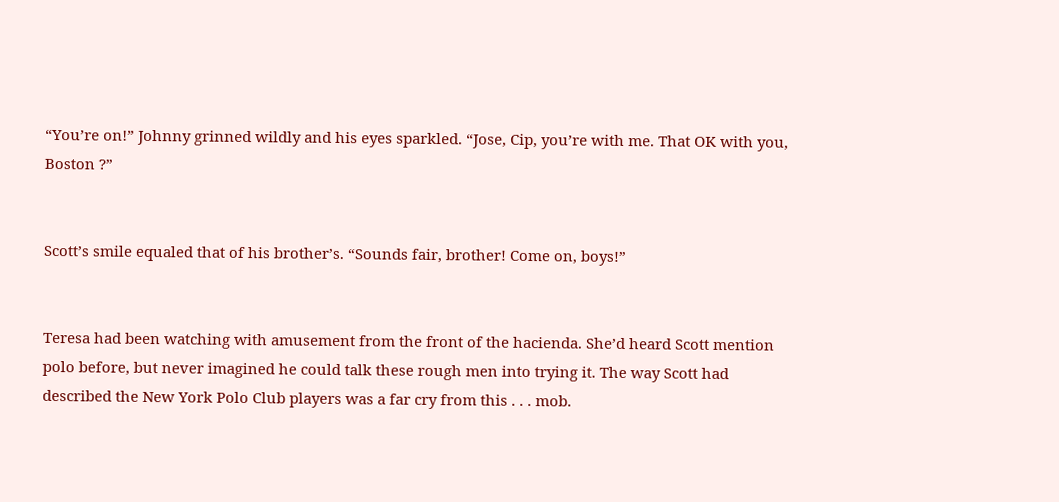“You’re on!” Johnny grinned wildly and his eyes sparkled. “Jose, Cip, you’re with me. That OK with you, Boston ?”


Scott’s smile equaled that of his brother’s. “Sounds fair, brother! Come on, boys!”


Teresa had been watching with amusement from the front of the hacienda. She’d heard Scott mention polo before, but never imagined he could talk these rough men into trying it. The way Scott had described the New York Polo Club players was a far cry from this . . . mob.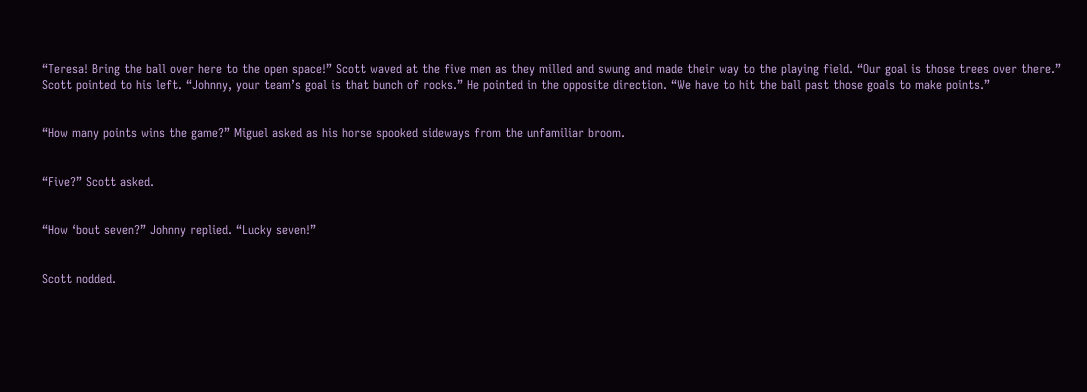“Teresa! Bring the ball over here to the open space!” Scott waved at the five men as they milled and swung and made their way to the playing field. “Our goal is those trees over there.” Scott pointed to his left. “Johnny, your team’s goal is that bunch of rocks.” He pointed in the opposite direction. “We have to hit the ball past those goals to make points.”


“How many points wins the game?” Miguel asked as his horse spooked sideways from the unfamiliar broom.


“Five?” Scott asked.


“How ‘bout seven?” Johnny replied. “Lucky seven!”


Scott nodded.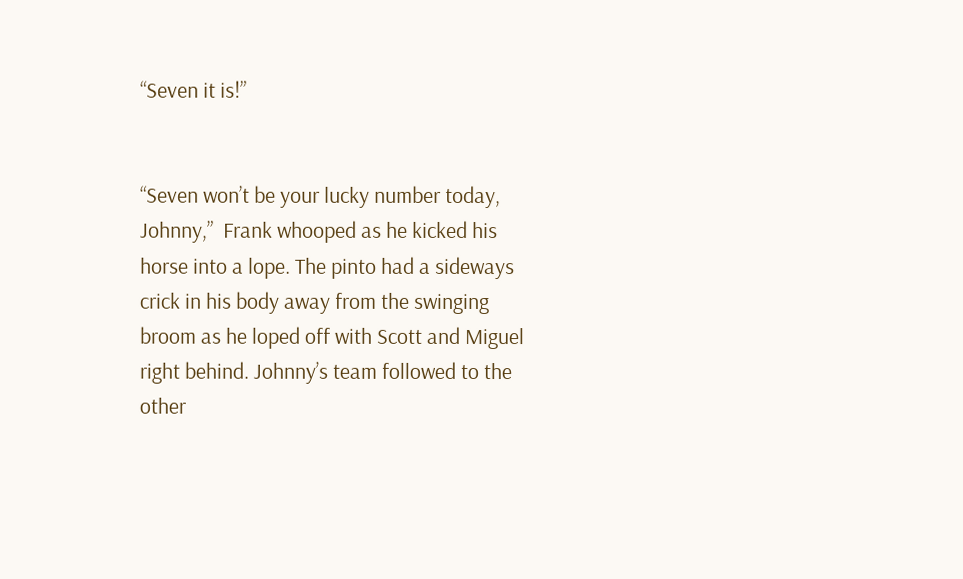“Seven it is!”


“Seven won’t be your lucky number today, Johnny,”  Frank whooped as he kicked his horse into a lope. The pinto had a sideways crick in his body away from the swinging broom as he loped off with Scott and Miguel right behind. Johnny’s team followed to the other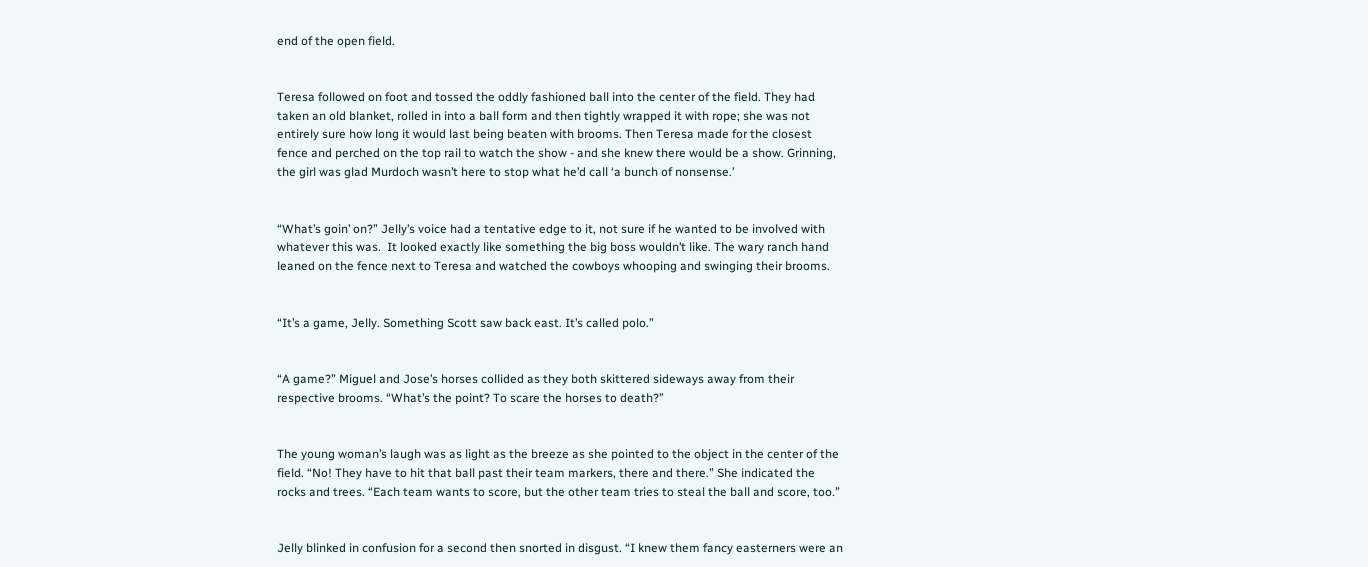end of the open field.


Teresa followed on foot and tossed the oddly fashioned ball into the center of the field. They had taken an old blanket, rolled in into a ball form and then tightly wrapped it with rope; she was not entirely sure how long it would last being beaten with brooms. Then Teresa made for the closest fence and perched on the top rail to watch the show - and she knew there would be a show. Grinning, the girl was glad Murdoch wasn’t here to stop what he’d call ‘a bunch of nonsense.’


“What’s goin’ on?” Jelly’s voice had a tentative edge to it, not sure if he wanted to be involved with whatever this was.  It looked exactly like something the big boss wouldn’t like. The wary ranch hand leaned on the fence next to Teresa and watched the cowboys whooping and swinging their brooms.


“It’s a game, Jelly. Something Scott saw back east. It’s called polo.”


“A game?” Miguel and Jose’s horses collided as they both skittered sideways away from their respective brooms. “What’s the point? To scare the horses to death?”


The young woman’s laugh was as light as the breeze as she pointed to the object in the center of the field. “No! They have to hit that ball past their team markers, there and there.” She indicated the rocks and trees. “Each team wants to score, but the other team tries to steal the ball and score, too.”


Jelly blinked in confusion for a second then snorted in disgust. “I knew them fancy easterners were an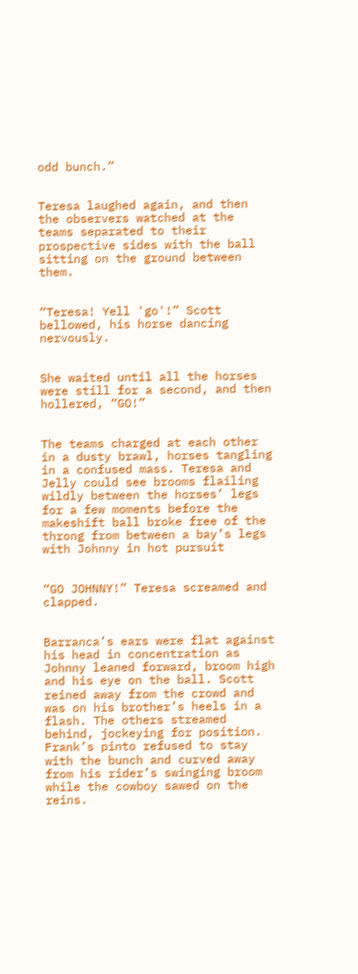odd bunch.”


Teresa laughed again, and then the observers watched at the teams separated to their prospective sides with the ball sitting on the ground between them.


“Teresa! Yell 'go'!” Scott bellowed, his horse dancing nervously.


She waited until all the horses were still for a second, and then hollered, “GO!”


The teams charged at each other in a dusty brawl, horses tangling in a confused mass. Teresa and Jelly could see brooms flailing wildly between the horses’ legs for a few moments before the makeshift ball broke free of the throng from between a bay’s legs with Johnny in hot pursuit


“GO JOHNNY!” Teresa screamed and clapped.


Barranca’s ears were flat against his head in concentration as Johnny leaned forward, broom high and his eye on the ball. Scott reined away from the crowd and was on his brother’s heels in a flash. The others streamed behind, jockeying for position. Frank’s pinto refused to stay with the bunch and curved away from his rider’s swinging broom while the cowboy sawed on the reins.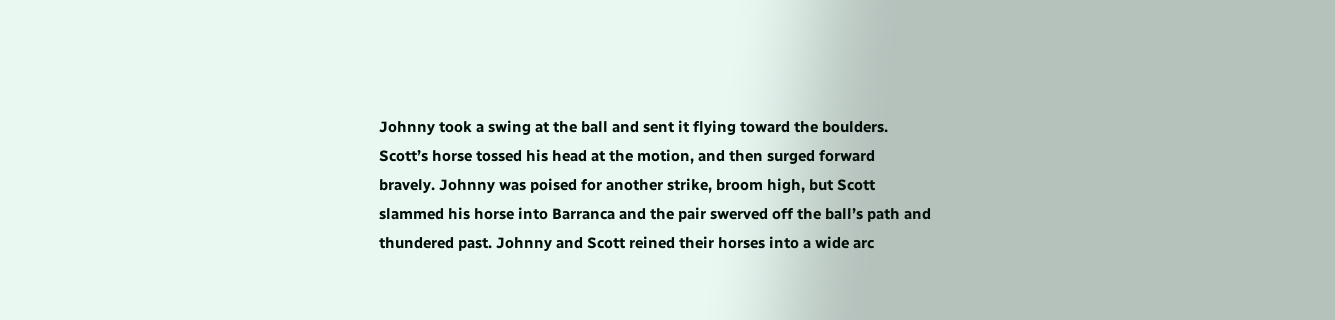Johnny took a swing at the ball and sent it flying toward the boulders. Scott’s horse tossed his head at the motion, and then surged forward bravely. Johnny was poised for another strike, broom high, but Scott slammed his horse into Barranca and the pair swerved off the ball’s path and thundered past. Johnny and Scott reined their horses into a wide arc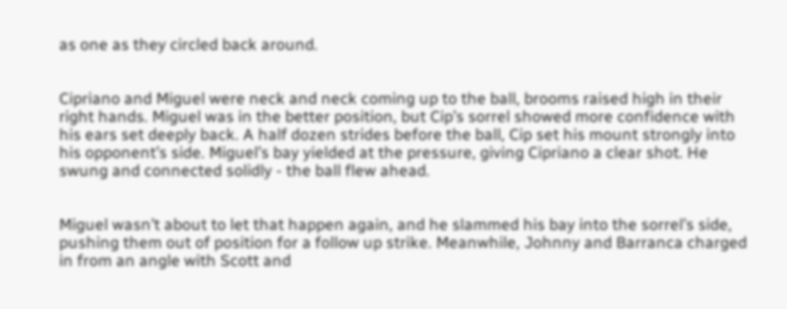as one as they circled back around.


Cipriano and Miguel were neck and neck coming up to the ball, brooms raised high in their right hands. Miguel was in the better position, but Cip’s sorrel showed more confidence with his ears set deeply back. A half dozen strides before the ball, Cip set his mount strongly into his opponent’s side. Miguel’s bay yielded at the pressure, giving Cipriano a clear shot. He swung and connected solidly - the ball flew ahead.


Miguel wasn’t about to let that happen again, and he slammed his bay into the sorrel’s side, pushing them out of position for a follow up strike. Meanwhile, Johnny and Barranca charged in from an angle with Scott and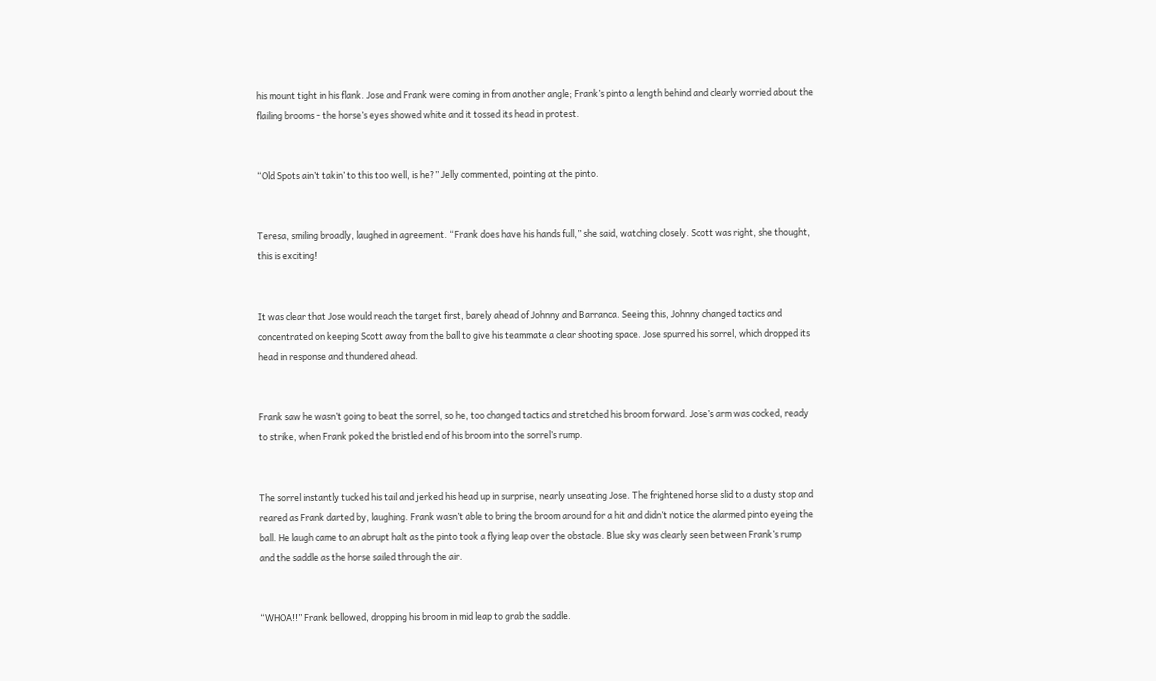his mount tight in his flank. Jose and Frank were coming in from another angle; Frank’s pinto a length behind and clearly worried about the flailing brooms - the horse’s eyes showed white and it tossed its head in protest.


“Old Spots ain’t takin’ to this too well, is he?” Jelly commented, pointing at the pinto.


Teresa, smiling broadly, laughed in agreement. “Frank does have his hands full,” she said, watching closely. Scott was right, she thought, this is exciting!


It was clear that Jose would reach the target first, barely ahead of Johnny and Barranca. Seeing this, Johnny changed tactics and concentrated on keeping Scott away from the ball to give his teammate a clear shooting space. Jose spurred his sorrel, which dropped its head in response and thundered ahead.


Frank saw he wasn’t going to beat the sorrel, so he, too changed tactics and stretched his broom forward. Jose’s arm was cocked, ready to strike, when Frank poked the bristled end of his broom into the sorrel’s rump.


The sorrel instantly tucked his tail and jerked his head up in surprise, nearly unseating Jose. The frightened horse slid to a dusty stop and reared as Frank darted by, laughing. Frank wasn’t able to bring the broom around for a hit and didn’t notice the alarmed pinto eyeing the ball. He laugh came to an abrupt halt as the pinto took a flying leap over the obstacle. Blue sky was clearly seen between Frank’s rump and the saddle as the horse sailed through the air.


“WHOA!!” Frank bellowed, dropping his broom in mid leap to grab the saddle.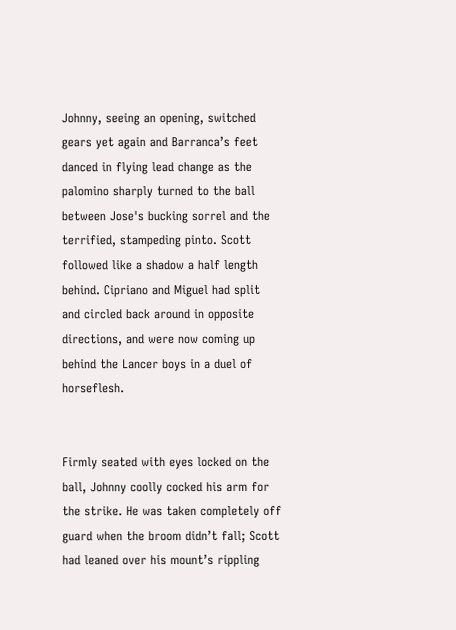Johnny, seeing an opening, switched gears yet again and Barranca’s feet danced in flying lead change as the palomino sharply turned to the ball between Jose's bucking sorrel and the terrified, stampeding pinto. Scott followed like a shadow a half length behind. Cipriano and Miguel had split and circled back around in opposite directions, and were now coming up behind the Lancer boys in a duel of horseflesh.


Firmly seated with eyes locked on the ball, Johnny coolly cocked his arm for the strike. He was taken completely off guard when the broom didn’t fall; Scott had leaned over his mount’s rippling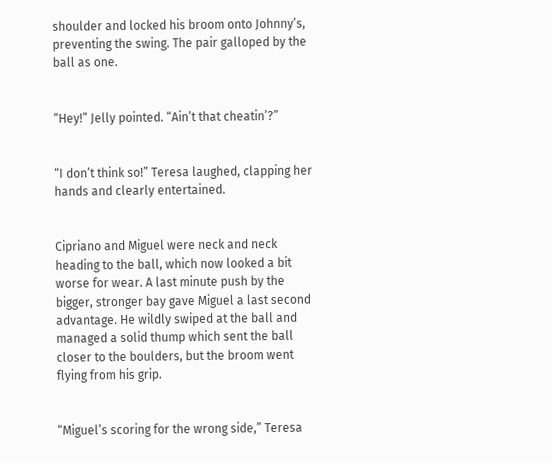shoulder and locked his broom onto Johnny’s, preventing the swing. The pair galloped by the ball as one.


“Hey!” Jelly pointed. “Ain’t that cheatin’?”


“I don’t think so!” Teresa laughed, clapping her hands and clearly entertained.


Cipriano and Miguel were neck and neck heading to the ball, which now looked a bit worse for wear. A last minute push by the bigger, stronger bay gave Miguel a last second advantage. He wildly swiped at the ball and managed a solid thump which sent the ball closer to the boulders, but the broom went flying from his grip.


“Miguel’s scoring for the wrong side,” Teresa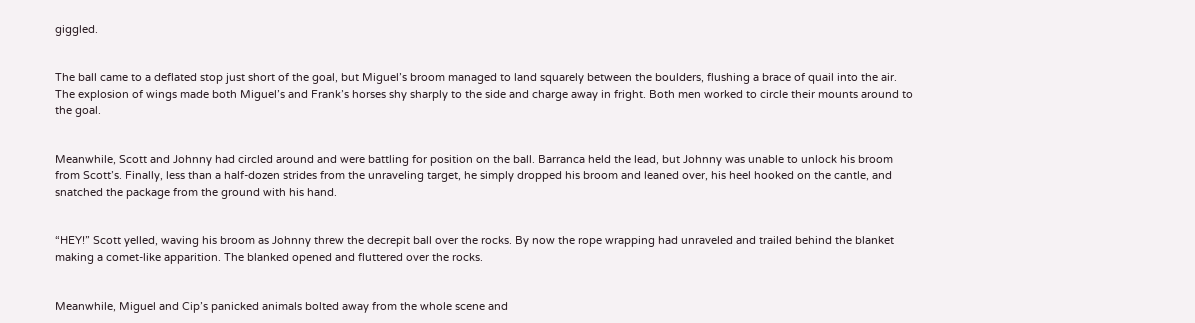giggled.


The ball came to a deflated stop just short of the goal, but Miguel’s broom managed to land squarely between the boulders, flushing a brace of quail into the air. The explosion of wings made both Miguel’s and Frank’s horses shy sharply to the side and charge away in fright. Both men worked to circle their mounts around to the goal.


Meanwhile, Scott and Johnny had circled around and were battling for position on the ball. Barranca held the lead, but Johnny was unable to unlock his broom from Scott’s. Finally, less than a half-dozen strides from the unraveling target, he simply dropped his broom and leaned over, his heel hooked on the cantle, and snatched the package from the ground with his hand.


“HEY!” Scott yelled, waving his broom as Johnny threw the decrepit ball over the rocks. By now the rope wrapping had unraveled and trailed behind the blanket making a comet-like apparition. The blanked opened and fluttered over the rocks.


Meanwhile, Miguel and Cip’s panicked animals bolted away from the whole scene and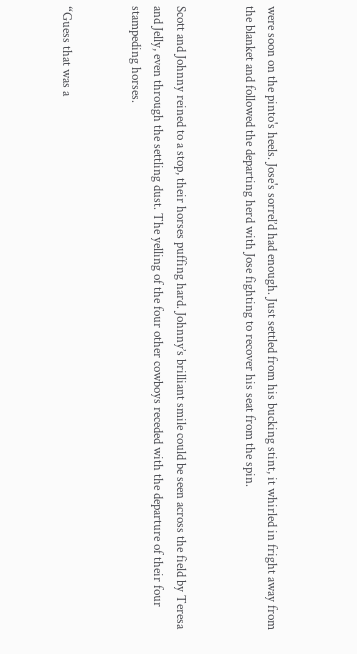were soon on the pinto's heels. Jose's sorrel’d had enough. Just settled from his bucking stint, it whirled in fright away from the blanket and followed the departing herd with Jose fighting to recover his seat from the spin.


Scott and Johnny reined to a stop, their horses puffing hard. Johnny’s brilliant smile could be seen across the field by Teresa and Jelly, even through the settling dust. The yelling of the four other cowboys receded with the departure of their four stampeding horses.


“Guess that was a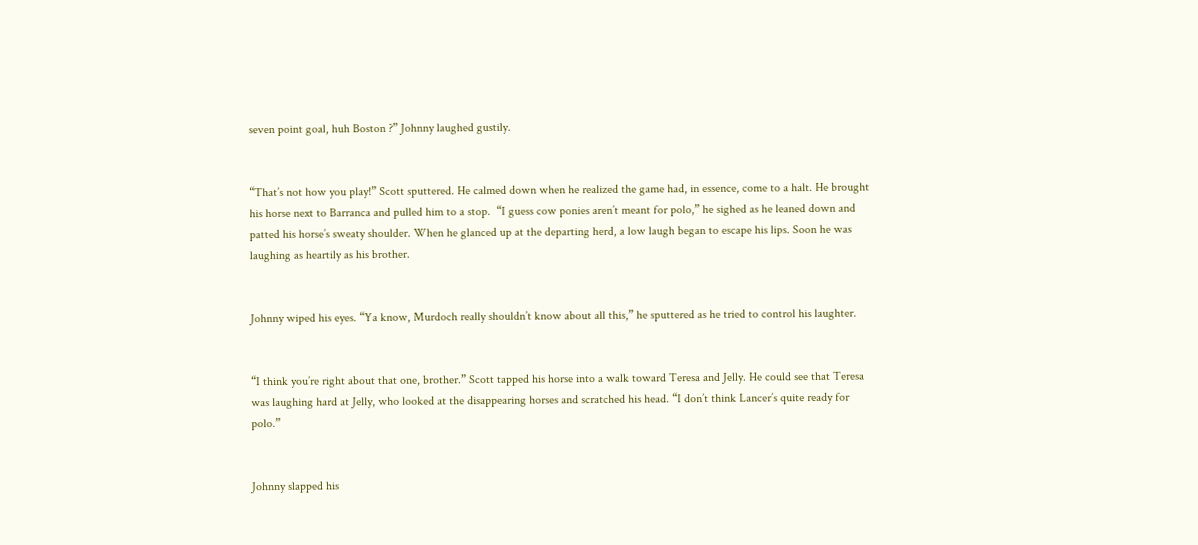seven point goal, huh Boston ?” Johnny laughed gustily.


“That’s not how you play!” Scott sputtered. He calmed down when he realized the game had, in essence, come to a halt. He brought his horse next to Barranca and pulled him to a stop.  “I guess cow ponies aren’t meant for polo,” he sighed as he leaned down and patted his horse’s sweaty shoulder. When he glanced up at the departing herd, a low laugh began to escape his lips. Soon he was laughing as heartily as his brother.


Johnny wiped his eyes. “Ya know, Murdoch really shouldn’t know about all this,” he sputtered as he tried to control his laughter.


“I think you’re right about that one, brother.” Scott tapped his horse into a walk toward Teresa and Jelly. He could see that Teresa was laughing hard at Jelly, who looked at the disappearing horses and scratched his head. “I don’t think Lancer’s quite ready for polo.”


Johnny slapped his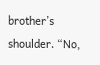brother’s shoulder. “No,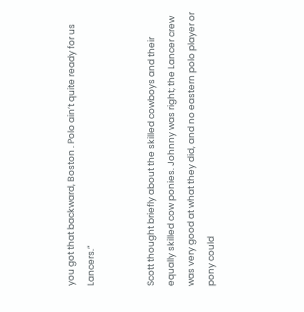you got that backward, Boston . Polo ain’t quite ready for us Lancers.”


Scott thought briefly about the skilled cowboys and their equally skilled cow ponies. Johnny was right; the Lancer crew was very good at what they did, and no eastern polo player or pony could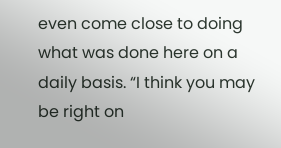even come close to doing what was done here on a daily basis. “I think you may be right on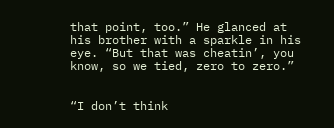that point, too.” He glanced at his brother with a sparkle in his eye. “But that was cheatin’, you know, so we tied, zero to zero.”


“I don’t think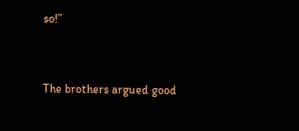so!”


The brothers argued good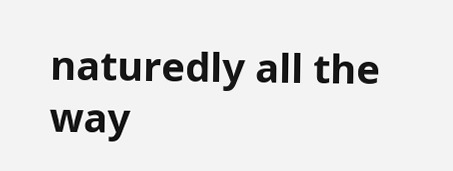naturedly all the way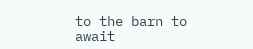to the barn to await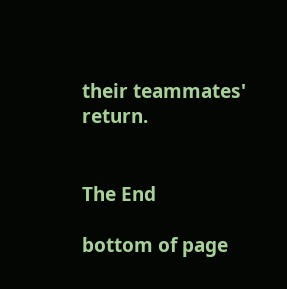their teammates' return.


The End

bottom of page